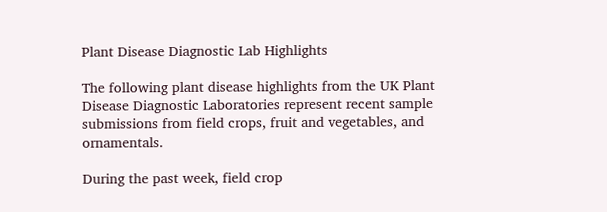Plant Disease Diagnostic Lab Highlights

The following plant disease highlights from the UK Plant Disease Diagnostic Laboratories represent recent sample submissions from field crops, fruit and vegetables, and ornamentals.

During the past week, field crop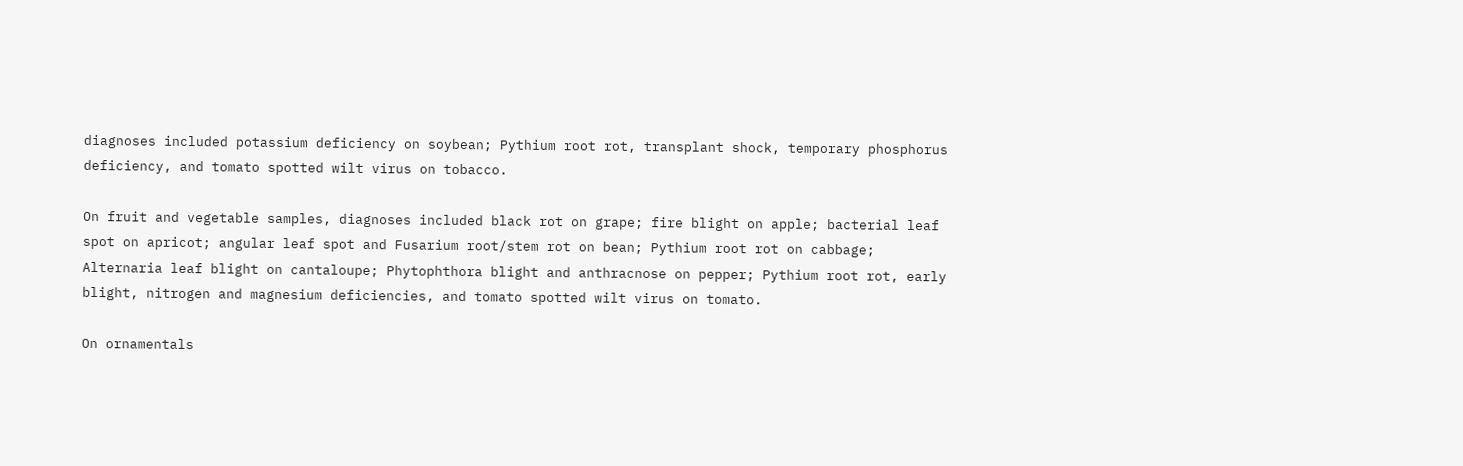diagnoses included potassium deficiency on soybean; Pythium root rot, transplant shock, temporary phosphorus deficiency, and tomato spotted wilt virus on tobacco.

On fruit and vegetable samples, diagnoses included black rot on grape; fire blight on apple; bacterial leaf spot on apricot; angular leaf spot and Fusarium root/stem rot on bean; Pythium root rot on cabbage; Alternaria leaf blight on cantaloupe; Phytophthora blight and anthracnose on pepper; Pythium root rot, early blight, nitrogen and magnesium deficiencies, and tomato spotted wilt virus on tomato.

On ornamentals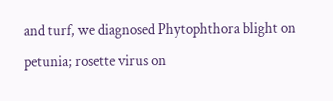and turf, we diagnosed Phytophthora blight on petunia; rosette virus on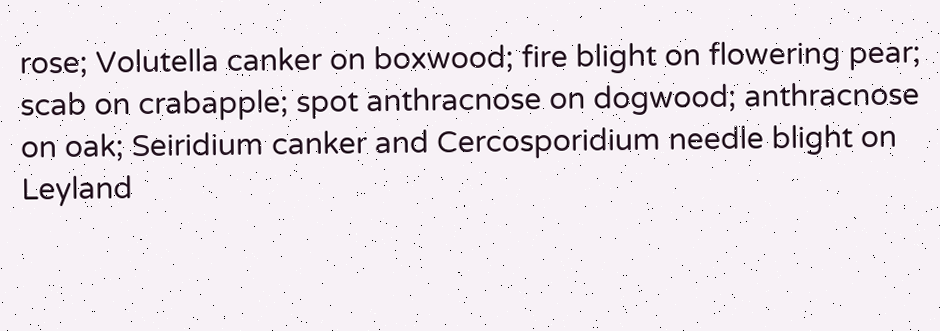rose; Volutella canker on boxwood; fire blight on flowering pear; scab on crabapple; spot anthracnose on dogwood; anthracnose on oak; Seiridium canker and Cercosporidium needle blight on Leyland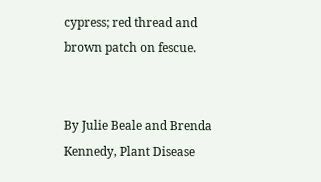cypress; red thread and brown patch on fescue.


By Julie Beale and Brenda Kennedy, Plant Disease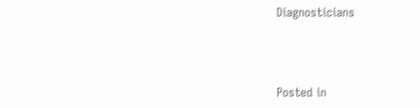Diagnosticians



Posted in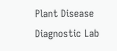Plant Disease Diagnostic Lab